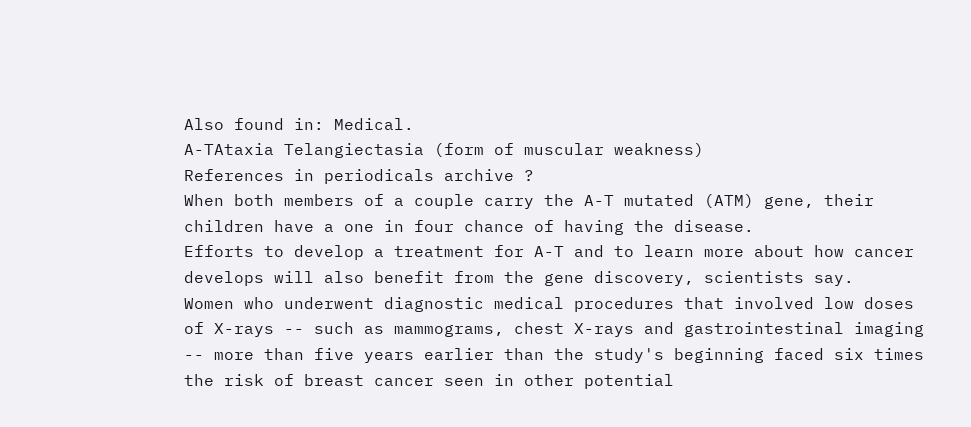Also found in: Medical.
A-TAtaxia Telangiectasia (form of muscular weakness)
References in periodicals archive ?
When both members of a couple carry the A-T mutated (ATM) gene, their children have a one in four chance of having the disease.
Efforts to develop a treatment for A-T and to learn more about how cancer develops will also benefit from the gene discovery, scientists say.
Women who underwent diagnostic medical procedures that involved low doses of X-rays -- such as mammograms, chest X-rays and gastrointestinal imaging -- more than five years earlier than the study's beginning faced six times the risk of breast cancer seen in other potential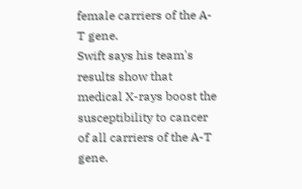female carriers of the A-T gene.
Swift says his team's results show that medical X-rays boost the susceptibility to cancer of all carriers of the A-T gene.